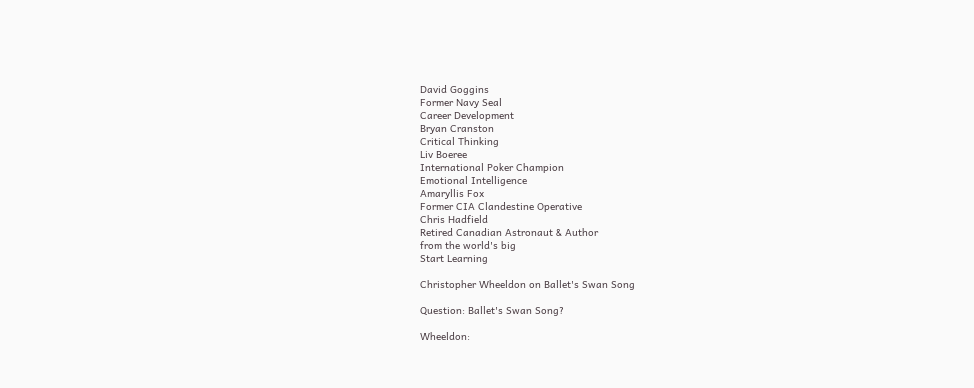David Goggins
Former Navy Seal
Career Development
Bryan Cranston
Critical Thinking
Liv Boeree
International Poker Champion
Emotional Intelligence
Amaryllis Fox
Former CIA Clandestine Operative
Chris Hadfield
Retired Canadian Astronaut & Author
from the world's big
Start Learning

Christopher Wheeldon on Ballet's Swan Song

Question: Ballet's Swan Song?

Wheeldon: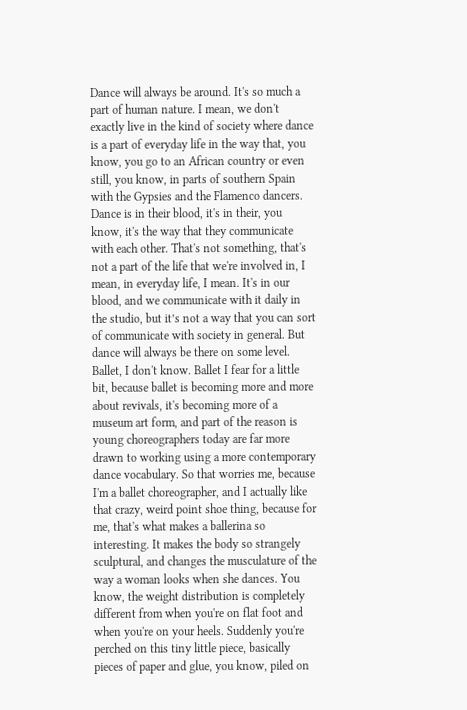Dance will always be around. It's so much a part of human nature. I mean, we don't exactly live in the kind of society where dance is a part of everyday life in the way that, you know, you go to an African country or even still, you know, in parts of southern Spain with the Gypsies and the Flamenco dancers. Dance is in their blood, it's in their, you know, it's the way that they communicate with each other. That's not something, that's not a part of the life that we're involved in, I mean, in everyday life, I mean. It's in our blood, and we communicate with it daily in the studio, but it’s not a way that you can sort of communicate with society in general. But dance will always be there on some level. Ballet, I don't know. Ballet I fear for a little bit, because ballet is becoming more and more about revivals, it's becoming more of a museum art form, and part of the reason is young choreographers today are far more drawn to working using a more contemporary dance vocabulary. So that worries me, because I'm a ballet choreographer, and I actually like that crazy, weird point shoe thing, because for me, that's what makes a ballerina so interesting. It makes the body so strangely sculptural, and changes the musculature of the way a woman looks when she dances. You know, the weight distribution is completely different from when you're on flat foot and when you're on your heels. Suddenly you're perched on this tiny little piece, basically pieces of paper and glue, you know, piled on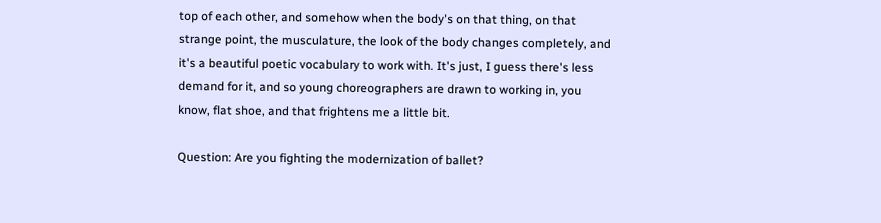top of each other, and somehow when the body's on that thing, on that strange point, the musculature, the look of the body changes completely, and it's a beautiful poetic vocabulary to work with. It's just, I guess there's less demand for it, and so young choreographers are drawn to working in, you know, flat shoe, and that frightens me a little bit.

Question: Are you fighting the modernization of ballet?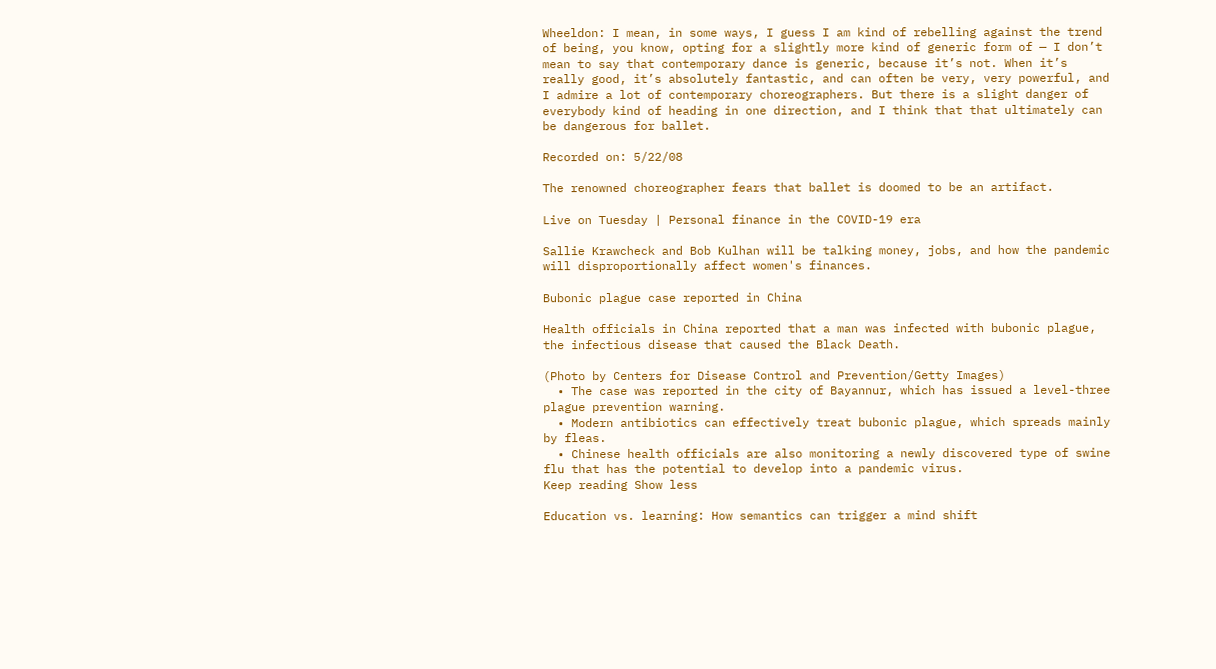Wheeldon: I mean, in some ways, I guess I am kind of rebelling against the trend of being, you know, opting for a slightly more kind of generic form of — I don’t mean to say that contemporary dance is generic, because it’s not. When it’s really good, it’s absolutely fantastic, and can often be very, very powerful, and I admire a lot of contemporary choreographers. But there is a slight danger of everybody kind of heading in one direction, and I think that that ultimately can be dangerous for ballet.

Recorded on: 5/22/08

The renowned choreographer fears that ballet is doomed to be an artifact.

Live on Tuesday | Personal finance in the COVID-19 era

Sallie Krawcheck and Bob Kulhan will be talking money, jobs, and how the pandemic will disproportionally affect women's finances.

Bubonic plague case reported in China

Health officials in China reported that a man was infected with bubonic plague, the infectious disease that caused the Black Death.

(Photo by Centers for Disease Control and Prevention/Getty Images)
  • The case was reported in the city of Bayannur, which has issued a level-three plague prevention warning.
  • Modern antibiotics can effectively treat bubonic plague, which spreads mainly by fleas.
  • Chinese health officials are also monitoring a newly discovered type of swine flu that has the potential to develop into a pandemic virus.
Keep reading Show less

Education vs. learning: How semantics can trigger a mind shift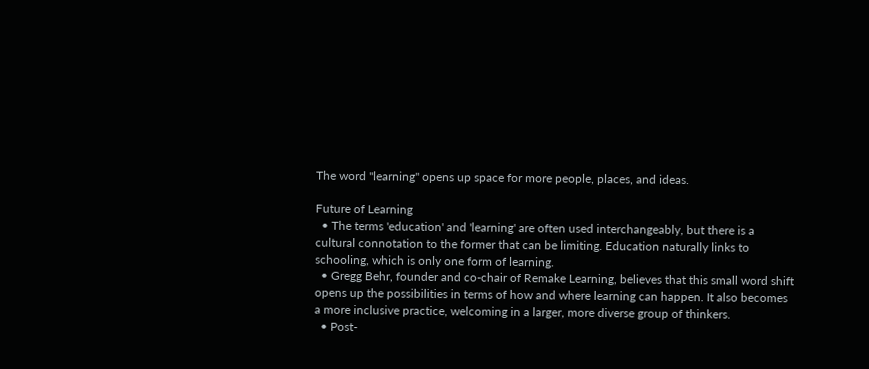The word "learning" opens up space for more people, places, and ideas.

Future of Learning
  • The terms 'education' and 'learning' are often used interchangeably, but there is a cultural connotation to the former that can be limiting. Education naturally links to schooling, which is only one form of learning.
  • Gregg Behr, founder and co-chair of Remake Learning, believes that this small word shift opens up the possibilities in terms of how and where learning can happen. It also becomes a more inclusive practice, welcoming in a larger, more diverse group of thinkers.
  • Post-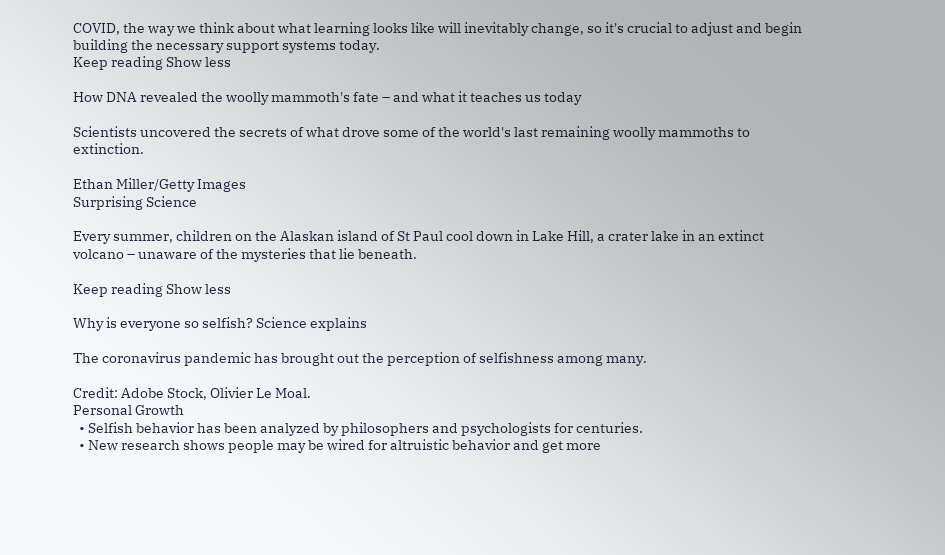COVID, the way we think about what learning looks like will inevitably change, so it's crucial to adjust and begin building the necessary support systems today.
Keep reading Show less

How DNA revealed the woolly mammoth's fate – and what it teaches us today

Scientists uncovered the secrets of what drove some of the world's last remaining woolly mammoths to extinction.

Ethan Miller/Getty Images
Surprising Science

Every summer, children on the Alaskan island of St Paul cool down in Lake Hill, a crater lake in an extinct volcano – unaware of the mysteries that lie beneath.

Keep reading Show less

Why is everyone so selfish? Science explains

The coronavirus pandemic has brought out the perception of selfishness among many.

Credit: Adobe Stock, Olivier Le Moal.
Personal Growth
  • Selfish behavior has been analyzed by philosophers and psychologists for centuries.
  • New research shows people may be wired for altruistic behavior and get more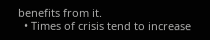benefits from it.
  • Times of crisis tend to increase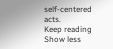self-centered acts.
Keep reading Show less